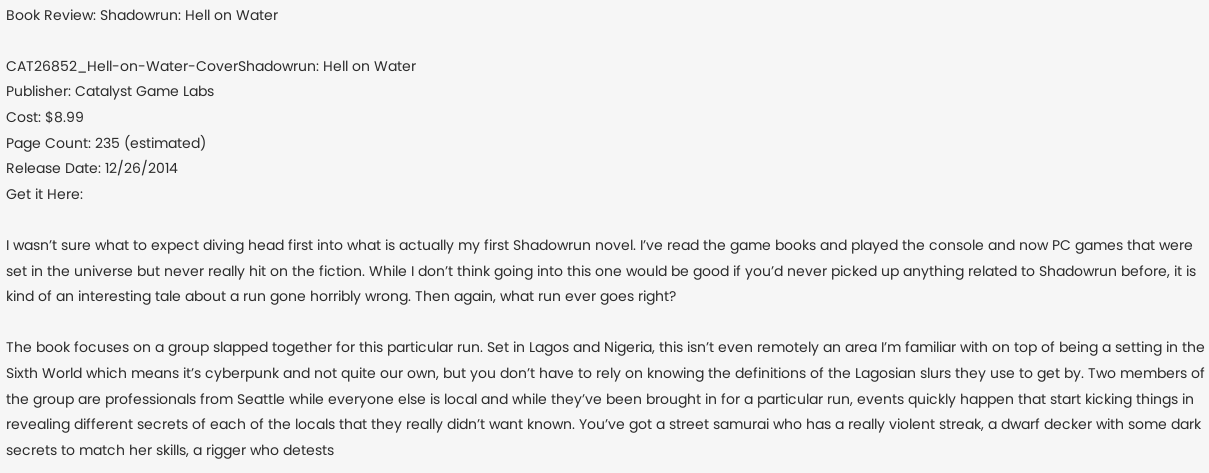Book Review: Shadowrun: Hell on Water

CAT26852_Hell-on-Water-CoverShadowrun: Hell on Water
Publisher: Catalyst Game Labs
Cost: $8.99
Page Count: 235 (estimated)
Release Date: 12/26/2014
Get it Here:

I wasn’t sure what to expect diving head first into what is actually my first Shadowrun novel. I’ve read the game books and played the console and now PC games that were set in the universe but never really hit on the fiction. While I don’t think going into this one would be good if you’d never picked up anything related to Shadowrun before, it is kind of an interesting tale about a run gone horribly wrong. Then again, what run ever goes right?

The book focuses on a group slapped together for this particular run. Set in Lagos and Nigeria, this isn’t even remotely an area I’m familiar with on top of being a setting in the Sixth World which means it’s cyberpunk and not quite our own, but you don’t have to rely on knowing the definitions of the Lagosian slurs they use to get by. Two members of the group are professionals from Seattle while everyone else is local and while they’ve been brought in for a particular run, events quickly happen that start kicking things in revealing different secrets of each of the locals that they really didn’t want known. You’ve got a street samurai who has a really violent streak, a dwarf decker with some dark secrets to match her skills, a rigger who detests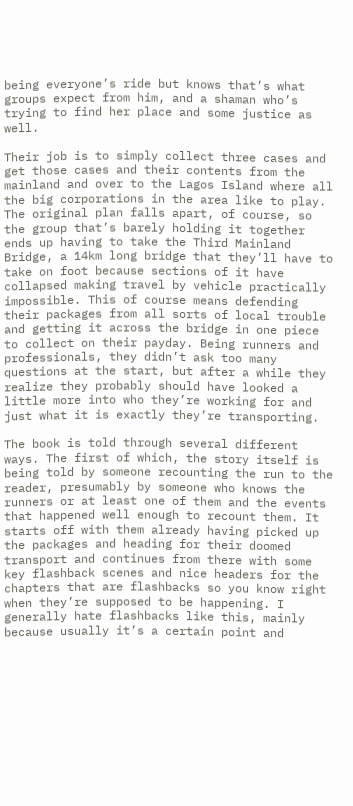being everyone’s ride but knows that’s what groups expect from him, and a shaman who’s trying to find her place and some justice as well.

Their job is to simply collect three cases and get those cases and their contents from the mainland and over to the Lagos Island where all the big corporations in the area like to play. The original plan falls apart, of course, so the group that’s barely holding it together ends up having to take the Third Mainland Bridge, a 14km long bridge that they’ll have to take on foot because sections of it have collapsed making travel by vehicle practically impossible. This of course means defending their packages from all sorts of local trouble and getting it across the bridge in one piece to collect on their payday. Being runners and professionals, they didn’t ask too many questions at the start, but after a while they realize they probably should have looked a little more into who they’re working for and just what it is exactly they’re transporting.

The book is told through several different ways. The first of which, the story itself is being told by someone recounting the run to the reader, presumably by someone who knows the runners or at least one of them and the events that happened well enough to recount them. It starts off with them already having picked up the packages and heading for their doomed transport and continues from there with some key flashback scenes and nice headers for the chapters that are flashbacks so you know right when they’re supposed to be happening. I generally hate flashbacks like this, mainly because usually it’s a certain point and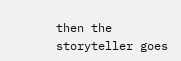then the storyteller goes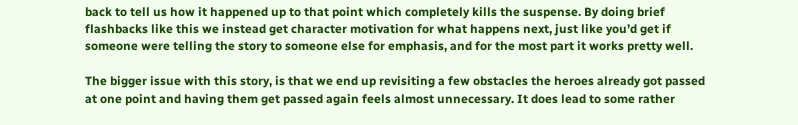back to tell us how it happened up to that point which completely kills the suspense. By doing brief flashbacks like this we instead get character motivation for what happens next, just like you’d get if someone were telling the story to someone else for emphasis, and for the most part it works pretty well.

The bigger issue with this story, is that we end up revisiting a few obstacles the heroes already got passed at one point and having them get passed again feels almost unnecessary. It does lead to some rather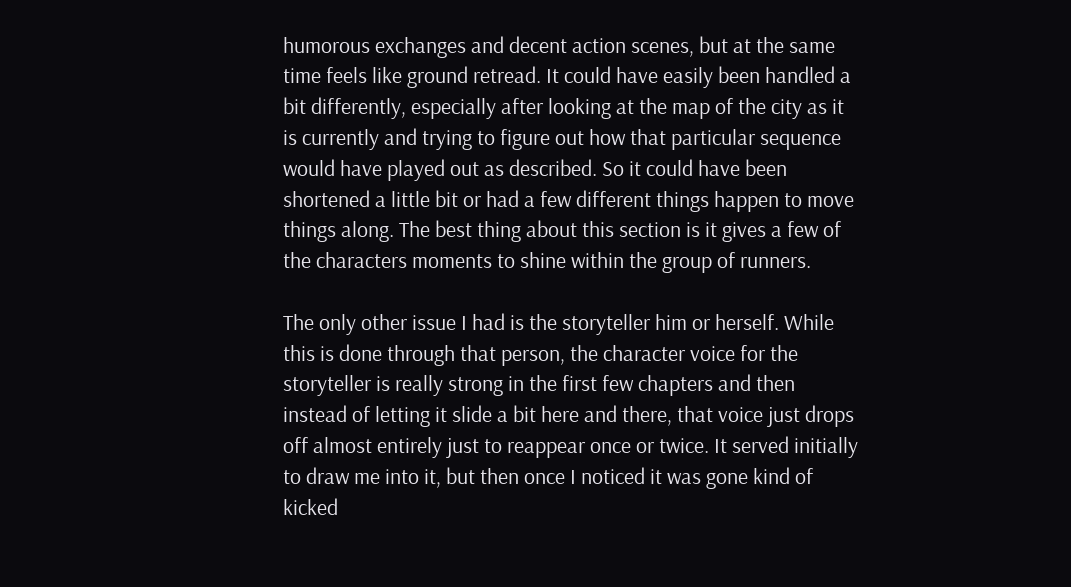humorous exchanges and decent action scenes, but at the same time feels like ground retread. It could have easily been handled a bit differently, especially after looking at the map of the city as it is currently and trying to figure out how that particular sequence would have played out as described. So it could have been shortened a little bit or had a few different things happen to move things along. The best thing about this section is it gives a few of the characters moments to shine within the group of runners.

The only other issue I had is the storyteller him or herself. While this is done through that person, the character voice for the storyteller is really strong in the first few chapters and then instead of letting it slide a bit here and there, that voice just drops off almost entirely just to reappear once or twice. It served initially to draw me into it, but then once I noticed it was gone kind of kicked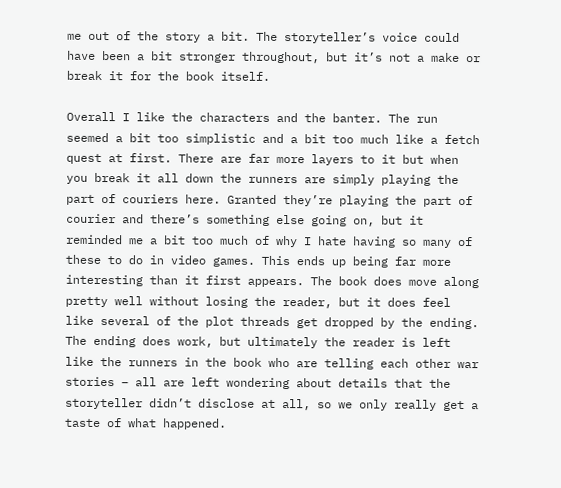me out of the story a bit. The storyteller’s voice could have been a bit stronger throughout, but it’s not a make or break it for the book itself.

Overall I like the characters and the banter. The run seemed a bit too simplistic and a bit too much like a fetch quest at first. There are far more layers to it but when you break it all down the runners are simply playing the part of couriers here. Granted they’re playing the part of courier and there’s something else going on, but it reminded me a bit too much of why I hate having so many of these to do in video games. This ends up being far more interesting than it first appears. The book does move along pretty well without losing the reader, but it does feel like several of the plot threads get dropped by the ending. The ending does work, but ultimately the reader is left like the runners in the book who are telling each other war stories – all are left wondering about details that the storyteller didn’t disclose at all, so we only really get a taste of what happened.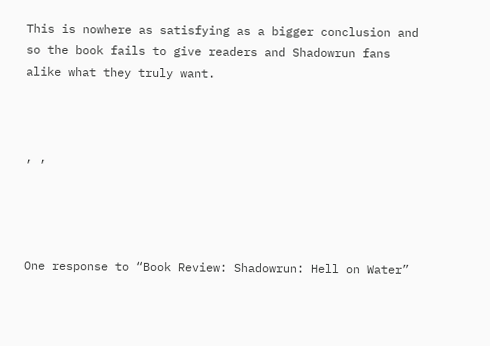This is nowhere as satisfying as a bigger conclusion and so the book fails to give readers and Shadowrun fans alike what they truly want.



, ,




One response to “Book Review: Shadowrun: Hell on Water”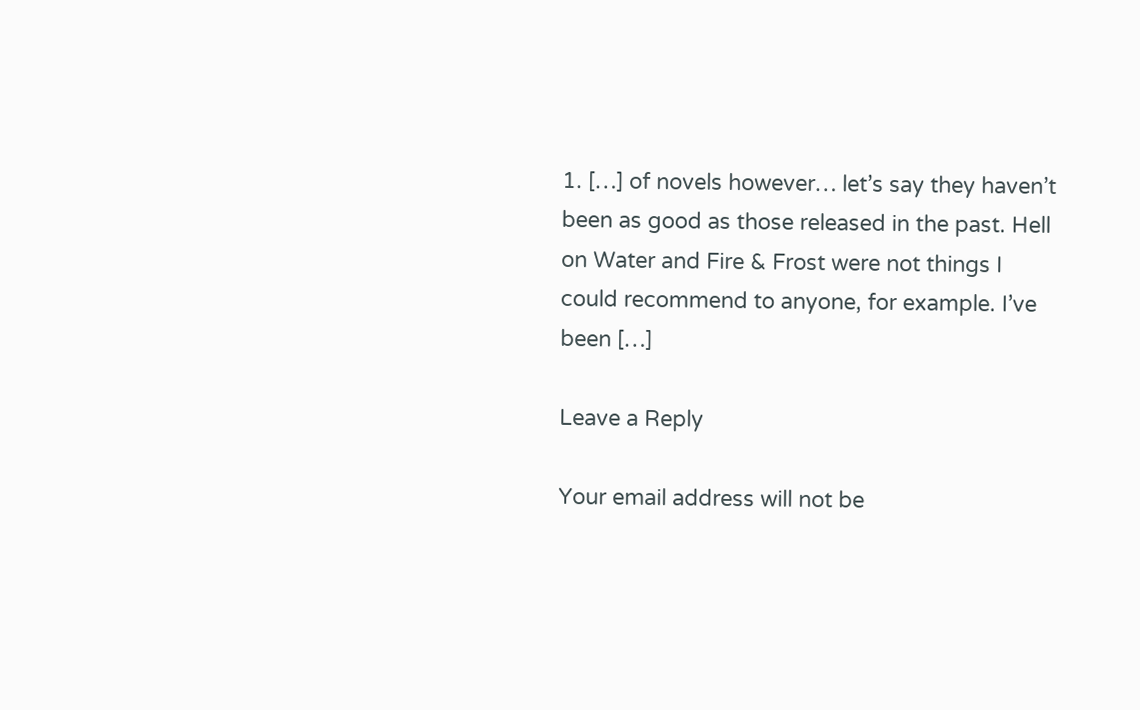1. […] of novels however… let’s say they haven’t been as good as those released in the past. Hell on Water and Fire & Frost were not things I could recommend to anyone, for example. I’ve been […]

Leave a Reply

Your email address will not be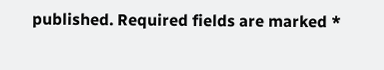published. Required fields are marked *